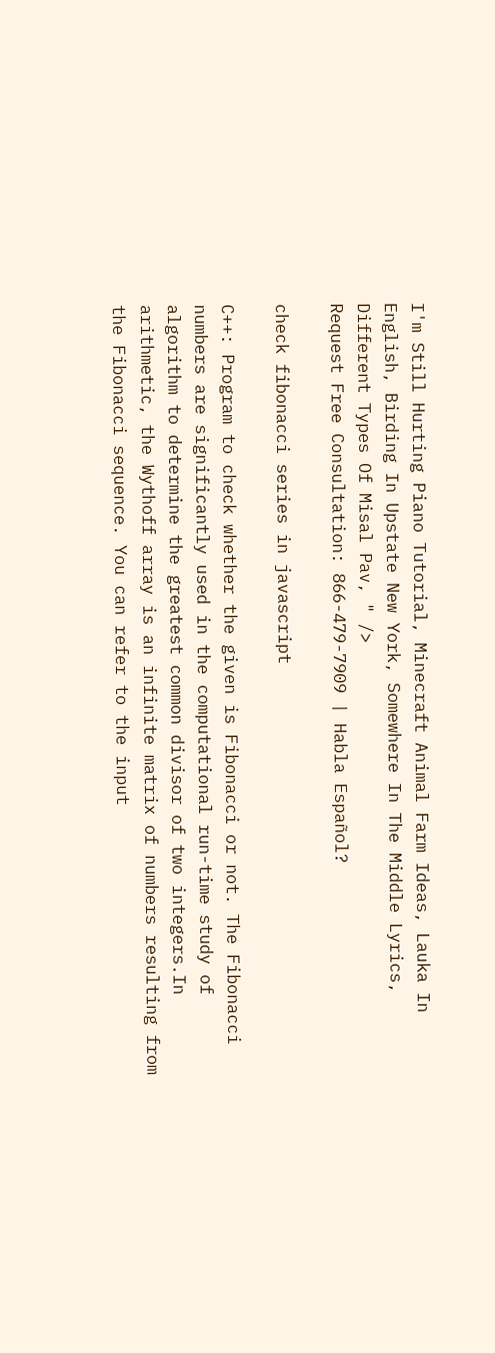I'm Still Hurting Piano Tutorial, Minecraft Animal Farm Ideas, Lauka In English, Birding In Upstate New York, Somewhere In The Middle Lyrics, Different Types Of Misal Pav, " />
Request Free Consultation: 866-479-7909 | Habla Español?

check fibonacci series in javascript

C++: Program to check whether the given is Fibonacci or not. The Fibonacci numbers are significantly used in the computational run-time study of algorithm to determine the greatest common divisor of two integers.In arithmetic, the Wythoff array is an infinite matrix of numbers resulting from the Fibonacci sequence. You can refer to the input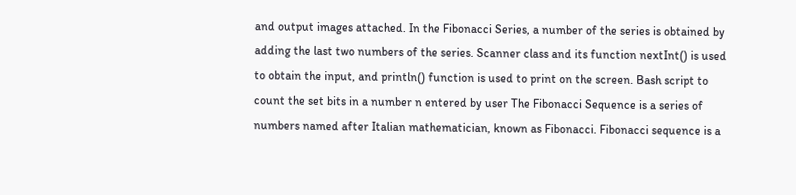and output images attached. In the Fibonacci Series, a number of the series is obtained by adding the last two numbers of the series. Scanner class and its function nextInt() is used to obtain the input, and println() function is used to print on the screen. Bash script to count the set bits in a number n entered by user The Fibonacci Sequence is a series of numbers named after Italian mathematician, known as Fibonacci. Fibonacci sequence is a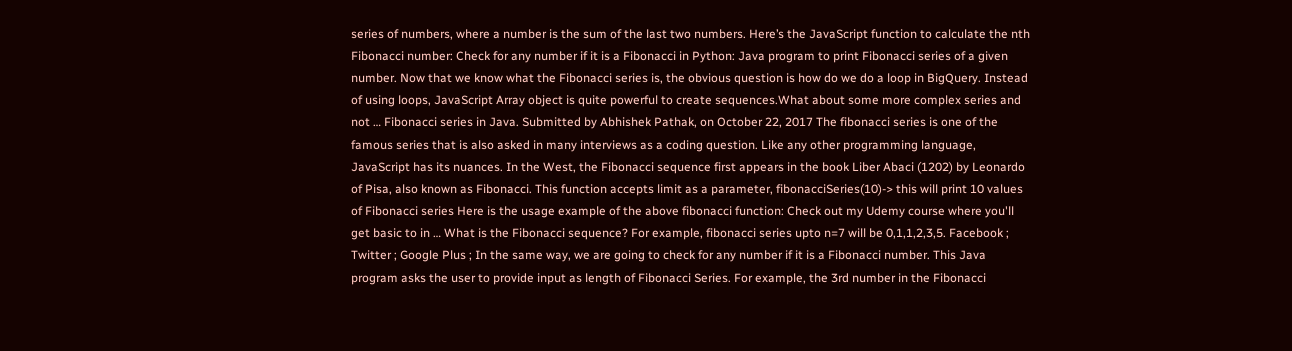series of numbers, where a number is the sum of the last two numbers. Here’s the JavaScript function to calculate the nth Fibonacci number: Check for any number if it is a Fibonacci in Python: Java program to print Fibonacci series of a given number. Now that we know what the Fibonacci series is, the obvious question is how do we do a loop in BigQuery. Instead of using loops, JavaScript Array object is quite powerful to create sequences.What about some more complex series and not … Fibonacci series in Java. Submitted by Abhishek Pathak, on October 22, 2017 The fibonacci series is one of the famous series that is also asked in many interviews as a coding question. Like any other programming language, JavaScript has its nuances. In the West, the Fibonacci sequence first appears in the book Liber Abaci (1202) by Leonardo of Pisa, also known as Fibonacci. This function accepts limit as a parameter, fibonacciSeries(10)-> this will print 10 values of Fibonacci series Here is the usage example of the above fibonacci function: Check out my Udemy course where you'll get basic to in … What is the Fibonacci sequence? For example, fibonacci series upto n=7 will be 0,1,1,2,3,5. Facebook ; Twitter ; Google Plus ; In the same way, we are going to check for any number if it is a Fibonacci number. This Java program asks the user to provide input as length of Fibonacci Series. For example, the 3rd number in the Fibonacci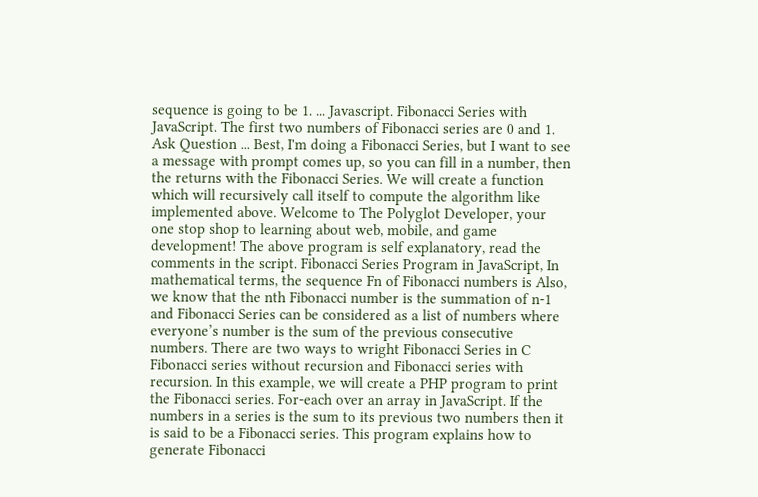sequence is going to be 1. ... Javascript. Fibonacci Series with JavaScript. The first two numbers of Fibonacci series are 0 and 1. Ask Question ... Best, I'm doing a Fibonacci Series, but I want to see a message with prompt comes up, so you can fill in a number, then the returns with the Fibonacci Series. We will create a function which will recursively call itself to compute the algorithm like implemented above. Welcome to The Polyglot Developer, your one stop shop to learning about web, mobile, and game development! The above program is self explanatory, read the comments in the script. Fibonacci Series Program in JavaScript, In mathematical terms, the sequence Fn of Fibonacci numbers is Also, we know that the nth Fibonacci number is the summation of n-1 and Fibonacci Series can be considered as a list of numbers where everyone’s number is the sum of the previous consecutive numbers. There are two ways to wright Fibonacci Series in C Fibonacci series without recursion and Fibonacci series with recursion. In this example, we will create a PHP program to print the Fibonacci series. For-each over an array in JavaScript. If the numbers in a series is the sum to its previous two numbers then it is said to be a Fibonacci series. This program explains how to generate Fibonacci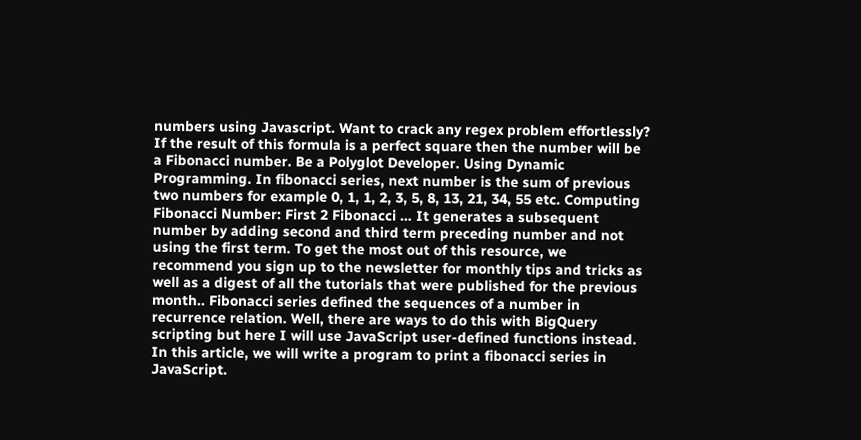numbers using Javascript. Want to crack any regex problem effortlessly? If the result of this formula is a perfect square then the number will be a Fibonacci number. Be a Polyglot Developer. Using Dynamic Programming. In fibonacci series, next number is the sum of previous two numbers for example 0, 1, 1, 2, 3, 5, 8, 13, 21, 34, 55 etc. Computing Fibonacci Number: First 2 Fibonacci … It generates a subsequent number by adding second and third term preceding number and not using the first term. To get the most out of this resource, we recommend you sign up to the newsletter for monthly tips and tricks as well as a digest of all the tutorials that were published for the previous month.. Fibonacci series defined the sequences of a number in recurrence relation. Well, there are ways to do this with BigQuery scripting but here I will use JavaScript user-defined functions instead. In this article, we will write a program to print a fibonacci series in JavaScript.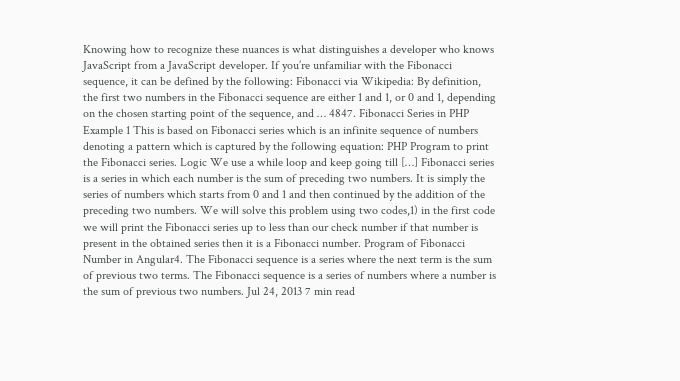Knowing how to recognize these nuances is what distinguishes a developer who knows JavaScript from a JavaScript developer. If you’re unfamiliar with the Fibonacci sequence, it can be defined by the following: Fibonacci via Wikipedia: By definition, the first two numbers in the Fibonacci sequence are either 1 and 1, or 0 and 1, depending on the chosen starting point of the sequence, and … 4847. Fibonacci Series in PHP Example 1 This is based on Fibonacci series which is an infinite sequence of numbers denoting a pattern which is captured by the following equation: PHP Program to print the Fibonacci series. Logic We use a while loop and keep going till […] Fibonacci series is a series in which each number is the sum of preceding two numbers. It is simply the series of numbers which starts from 0 and 1 and then continued by the addition of the preceding two numbers. We will solve this problem using two codes,1) in the first code we will print the Fibonacci series up to less than our check number if that number is present in the obtained series then it is a Fibonacci number. Program of Fibonacci Number in Angular4. The Fibonacci sequence is a series where the next term is the sum of previous two terms. The Fibonacci sequence is a series of numbers where a number is the sum of previous two numbers. Jul 24, 2013 7 min read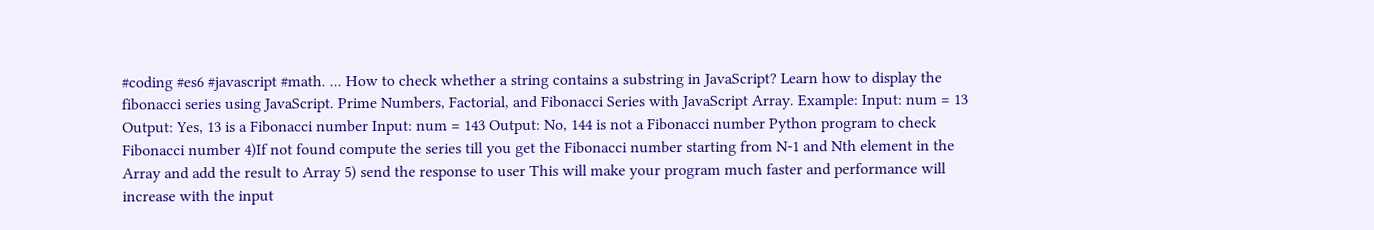#coding #es6 #javascript #math. ... How to check whether a string contains a substring in JavaScript? Learn how to display the fibonacci series using JavaScript. Prime Numbers, Factorial, and Fibonacci Series with JavaScript Array. Example: Input: num = 13 Output: Yes, 13 is a Fibonacci number Input: num = 143 Output: No, 144 is not a Fibonacci number Python program to check Fibonacci number 4)If not found compute the series till you get the Fibonacci number starting from N-1 and Nth element in the Array and add the result to Array 5) send the response to user This will make your program much faster and performance will increase with the input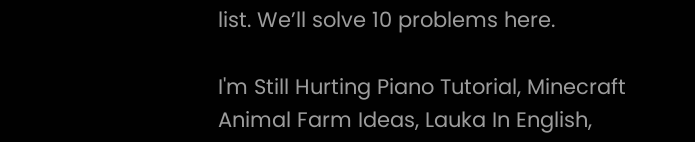list. We’ll solve 10 problems here.

I'm Still Hurting Piano Tutorial, Minecraft Animal Farm Ideas, Lauka In English,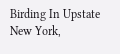Birding In Upstate New York,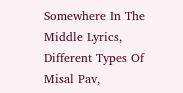Somewhere In The Middle Lyrics, Different Types Of Misal Pav,